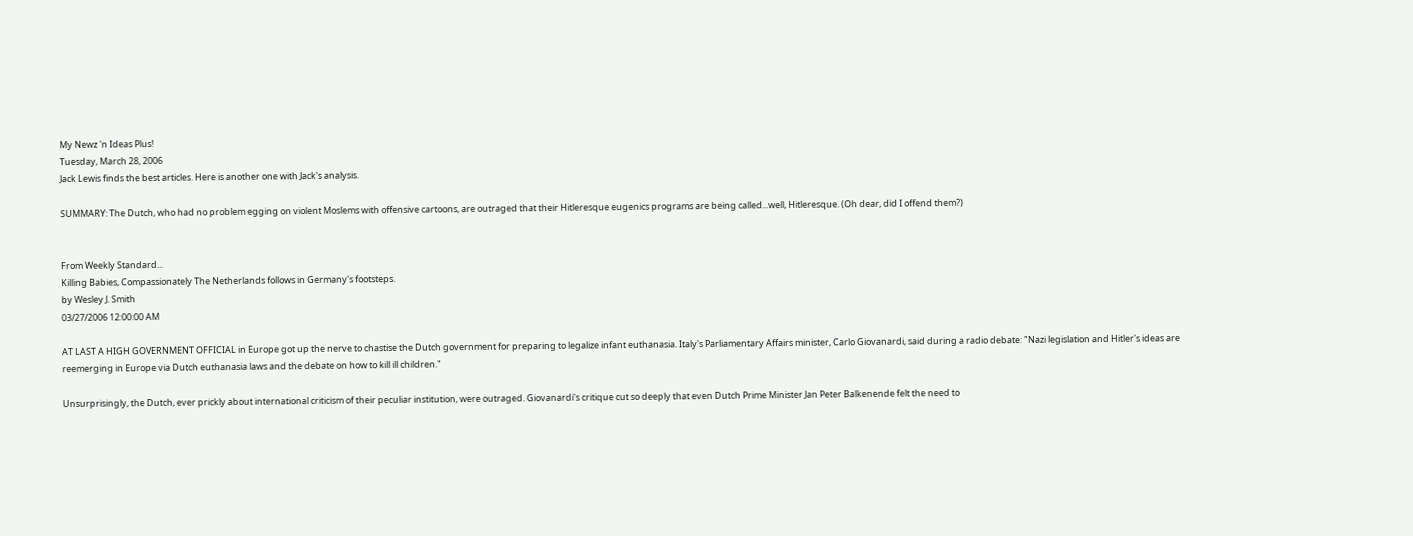My Newz 'n Ideas Plus!
Tuesday, March 28, 2006
Jack Lewis finds the best articles. Here is another one with Jack's analysis.

SUMMARY: The Dutch, who had no problem egging on violent Moslems with offensive cartoons, are outraged that their Hitleresque eugenics programs are being called...well, Hitleresque. (Oh dear, did I offend them?)


From Weekly Standard...
Killing Babies, Compassionately The Netherlands follows in Germany's footsteps.
by Wesley J. Smith
03/27/2006 12:00:00 AM

AT LAST A HIGH GOVERNMENT OFFICIAL in Europe got up the nerve to chastise the Dutch government for preparing to legalize infant euthanasia. Italy's Parliamentary Affairs minister, Carlo Giovanardi, said during a radio debate: "Nazi legislation and Hitler's ideas are reemerging in Europe via Dutch euthanasia laws and the debate on how to kill ill children."

Unsurprisingly, the Dutch, ever prickly about international criticism of their peculiar institution, were outraged. Giovanardi's critique cut so deeply that even Dutch Prime Minister Jan Peter Balkenende felt the need to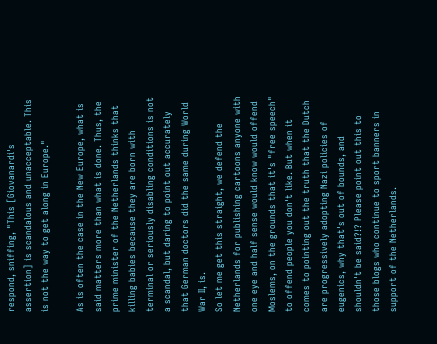respond, sniffing, "This [Giovanardi's assertion] is scandalous and unacceptable. This is not the way to get along in Europe."

As is often the case in the New Europe, what is said matters more than what is done. Thus, the prime minister of the Netherlands thinks that killing babies because they are born with terminal or seriously disabling conditions is not a scandal, but daring to point out accurately that German doctors did the same during World War II, is.
So let me get this straight, we defend the Netherlands for publishing cartoons anyone with one eye and half sense would know would offend Moslems, on the grounds that it's "free speech" to offend people you don't like. But when it comes to pointing out the truth that the Dutch are progressively adopting Nazi policies of eugenics, why that's out of bounds, and shouldn't be said?!? Please point out this to those blogs who continue to sport banners in support of the Netherlands.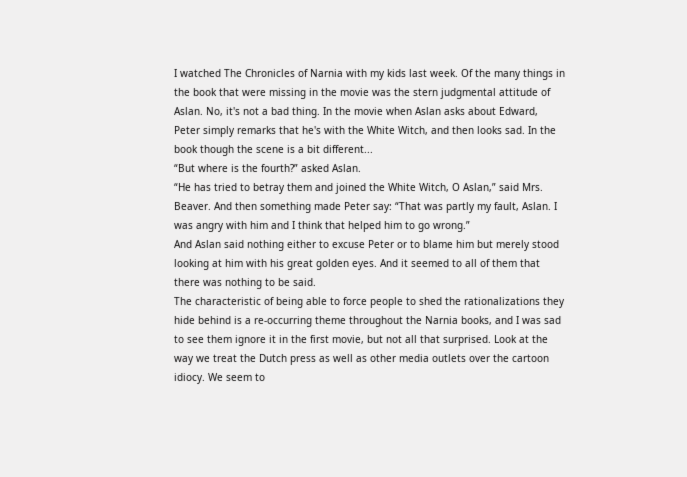I watched The Chronicles of Narnia with my kids last week. Of the many things in the book that were missing in the movie was the stern judgmental attitude of Aslan. No, it's not a bad thing. In the movie when Aslan asks about Edward, Peter simply remarks that he's with the White Witch, and then looks sad. In the book though the scene is a bit different...
“But where is the fourth?” asked Aslan.
“He has tried to betray them and joined the White Witch, O Aslan,” said Mrs. Beaver. And then something made Peter say: “That was partly my fault, Aslan. I was angry with him and I think that helped him to go wrong.”
And Aslan said nothing either to excuse Peter or to blame him but merely stood looking at him with his great golden eyes. And it seemed to all of them that there was nothing to be said.
The characteristic of being able to force people to shed the rationalizations they hide behind is a re-occurring theme throughout the Narnia books, and I was sad to see them ignore it in the first movie, but not all that surprised. Look at the way we treat the Dutch press as well as other media outlets over the cartoon idiocy. We seem to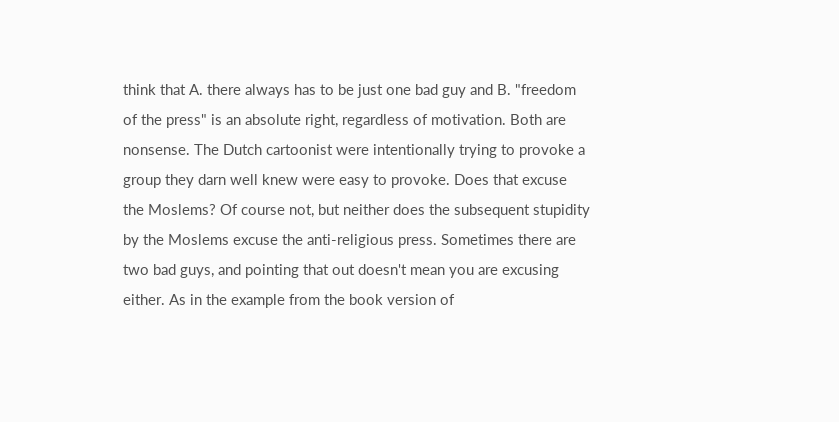think that A. there always has to be just one bad guy and B. "freedom of the press" is an absolute right, regardless of motivation. Both are nonsense. The Dutch cartoonist were intentionally trying to provoke a group they darn well knew were easy to provoke. Does that excuse the Moslems? Of course not, but neither does the subsequent stupidity by the Moslems excuse the anti-religious press. Sometimes there are two bad guys, and pointing that out doesn't mean you are excusing either. As in the example from the book version of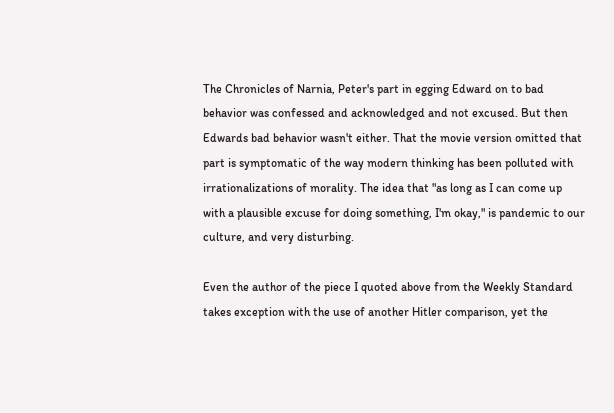The Chronicles of Narnia, Peter's part in egging Edward on to bad behavior was confessed and acknowledged and not excused. But then Edwards bad behavior wasn't either. That the movie version omitted that part is symptomatic of the way modern thinking has been polluted with irrationalizations of morality. The idea that "as long as I can come up with a plausible excuse for doing something, I'm okay," is pandemic to our culture, and very disturbing.

Even the author of the piece I quoted above from the Weekly Standard takes exception with the use of another Hitler comparison, yet the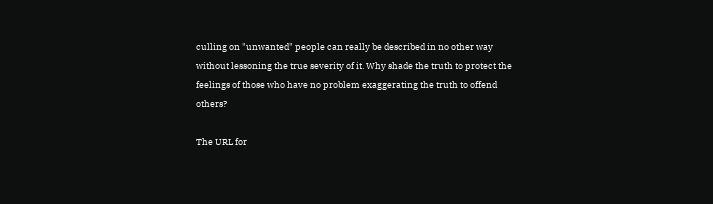culling on "unwanted" people can really be described in no other way without lessoning the true severity of it. Why shade the truth to protect the feelings of those who have no problem exaggerating the truth to offend others?

The URL for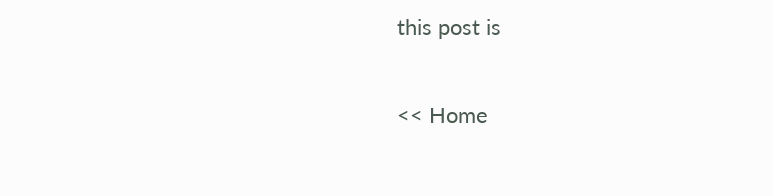this post is

<< Home